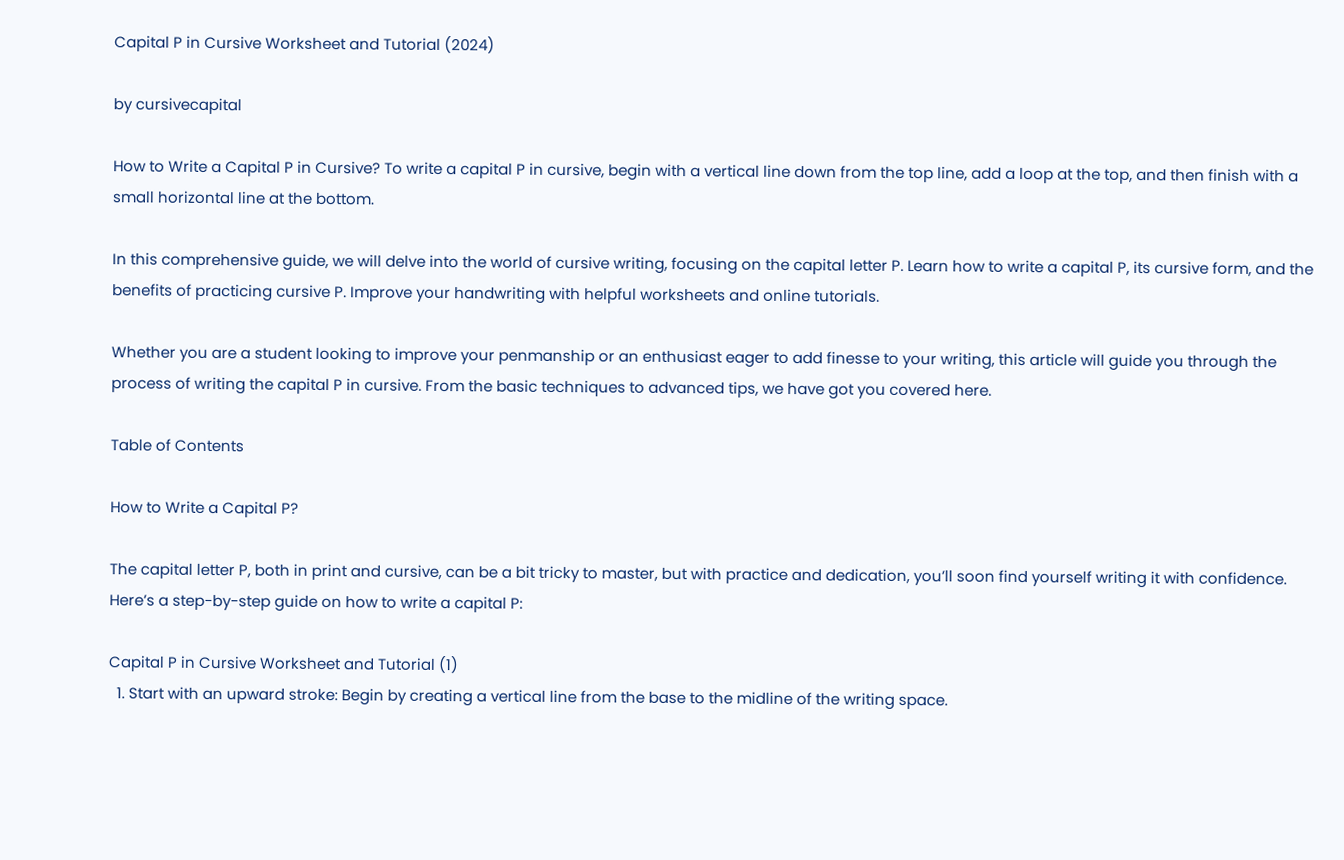Capital P in Cursive Worksheet and Tutorial (2024)

by cursivecapital

How to Write a Capital P in Cursive? To write a capital P in cursive, begin with a vertical line down from the top line, add a loop at the top, and then finish with a small horizontal line at the bottom.

In this comprehensive guide, we will delve into the world of cursive writing, focusing on the capital letter P. Learn how to write a capital P, its cursive form, and the benefits of practicing cursive P. Improve your handwriting with helpful worksheets and online tutorials.

Whether you are a student looking to improve your penmanship or an enthusiast eager to add finesse to your writing, this article will guide you through the process of writing the capital P in cursive. From the basic techniques to advanced tips, we have got you covered here.

Table of Contents

How to Write a Capital P?

The capital letter P, both in print and cursive, can be a bit tricky to master, but with practice and dedication, you’ll soon find yourself writing it with confidence. Here’s a step-by-step guide on how to write a capital P:

Capital P in Cursive Worksheet and Tutorial (1)
  1. Start with an upward stroke: Begin by creating a vertical line from the base to the midline of the writing space.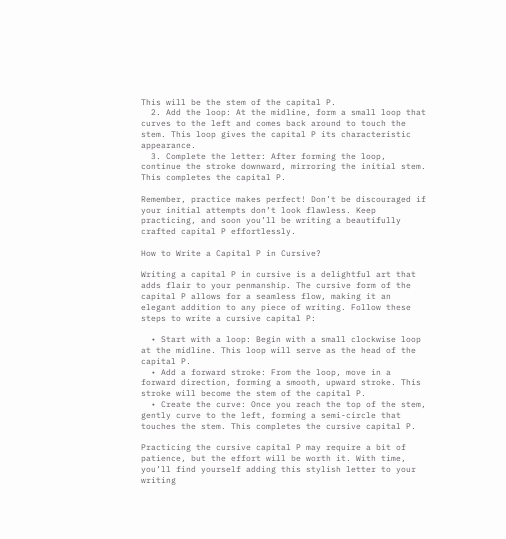This will be the stem of the capital P.
  2. Add the loop: At the midline, form a small loop that curves to the left and comes back around to touch the stem. This loop gives the capital P its characteristic appearance.
  3. Complete the letter: After forming the loop, continue the stroke downward, mirroring the initial stem. This completes the capital P.

Remember, practice makes perfect! Don’t be discouraged if your initial attempts don’t look flawless. Keep practicing, and soon you’ll be writing a beautifully crafted capital P effortlessly.

How to Write a Capital P in Cursive?

Writing a capital P in cursive is a delightful art that adds flair to your penmanship. The cursive form of the capital P allows for a seamless flow, making it an elegant addition to any piece of writing. Follow these steps to write a cursive capital P:

  • Start with a loop: Begin with a small clockwise loop at the midline. This loop will serve as the head of the capital P.
  • Add a forward stroke: From the loop, move in a forward direction, forming a smooth, upward stroke. This stroke will become the stem of the capital P.
  • Create the curve: Once you reach the top of the stem, gently curve to the left, forming a semi-circle that touches the stem. This completes the cursive capital P.

Practicing the cursive capital P may require a bit of patience, but the effort will be worth it. With time, you’ll find yourself adding this stylish letter to your writing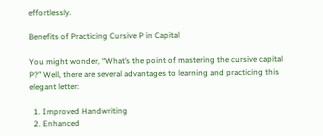effortlessly.

Benefits of Practicing Cursive P in Capital

You might wonder, “What’s the point of mastering the cursive capital P?” Well, there are several advantages to learning and practicing this elegant letter:

  1. Improved Handwriting
  2. Enhanced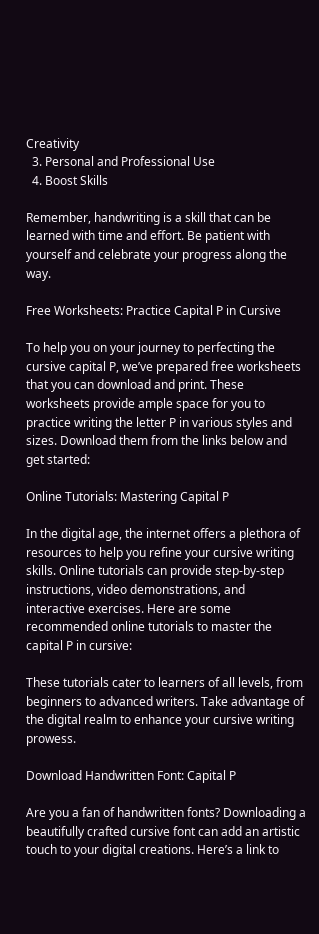Creativity
  3. Personal and Professional Use
  4. Boost Skills

Remember, handwriting is a skill that can be learned with time and effort. Be patient with yourself and celebrate your progress along the way.

Free Worksheets: Practice Capital P in Cursive

To help you on your journey to perfecting the cursive capital P, we’ve prepared free worksheets that you can download and print. These worksheets provide ample space for you to practice writing the letter P in various styles and sizes. Download them from the links below and get started:

Online Tutorials: Mastering Capital P

In the digital age, the internet offers a plethora of resources to help you refine your cursive writing skills. Online tutorials can provide step-by-step instructions, video demonstrations, and interactive exercises. Here are some recommended online tutorials to master the capital P in cursive:

These tutorials cater to learners of all levels, from beginners to advanced writers. Take advantage of the digital realm to enhance your cursive writing prowess.

Download Handwritten Font: Capital P

Are you a fan of handwritten fonts? Downloading a beautifully crafted cursive font can add an artistic touch to your digital creations. Here’s a link to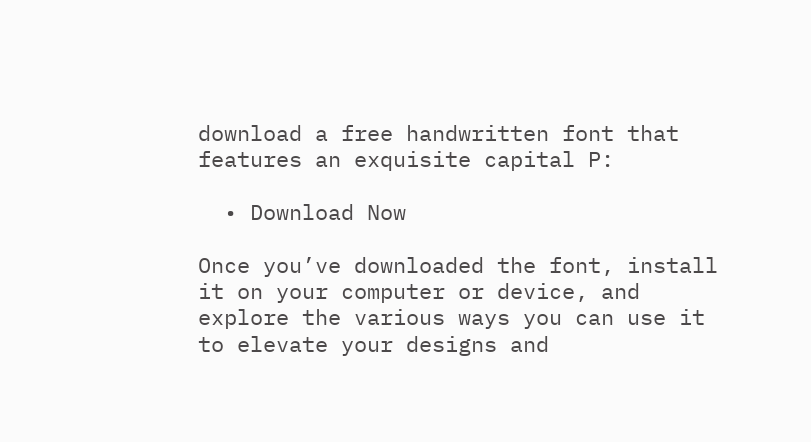download a free handwritten font that features an exquisite capital P:

  • Download Now

Once you’ve downloaded the font, install it on your computer or device, and explore the various ways you can use it to elevate your designs and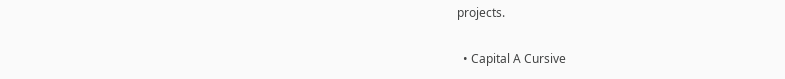projects.

  • Capital A Cursive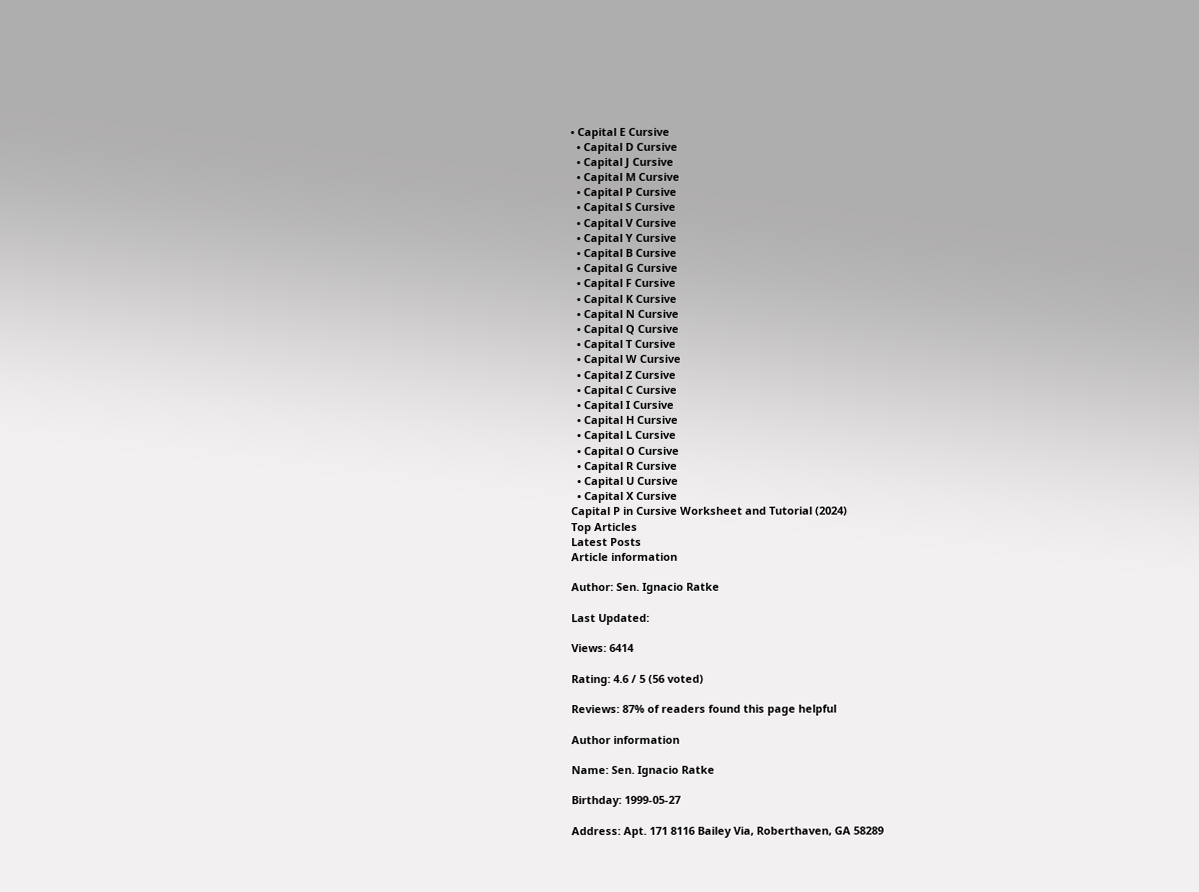• Capital E Cursive
  • Capital D Cursive
  • Capital J Cursive
  • Capital M Cursive
  • Capital P Cursive
  • Capital S Cursive
  • Capital V Cursive
  • Capital Y Cursive
  • Capital B Cursive
  • Capital G Cursive
  • Capital F Cursive
  • Capital K Cursive
  • Capital N Cursive
  • Capital Q Cursive
  • Capital T Cursive
  • Capital W Cursive
  • Capital Z Cursive
  • Capital C Cursive
  • Capital I Cursive
  • Capital H Cursive
  • Capital L Cursive
  • Capital O Cursive
  • Capital R Cursive
  • Capital U Cursive
  • Capital X Cursive
Capital P in Cursive Worksheet and Tutorial (2024)
Top Articles
Latest Posts
Article information

Author: Sen. Ignacio Ratke

Last Updated:

Views: 6414

Rating: 4.6 / 5 (56 voted)

Reviews: 87% of readers found this page helpful

Author information

Name: Sen. Ignacio Ratke

Birthday: 1999-05-27

Address: Apt. 171 8116 Bailey Via, Roberthaven, GA 58289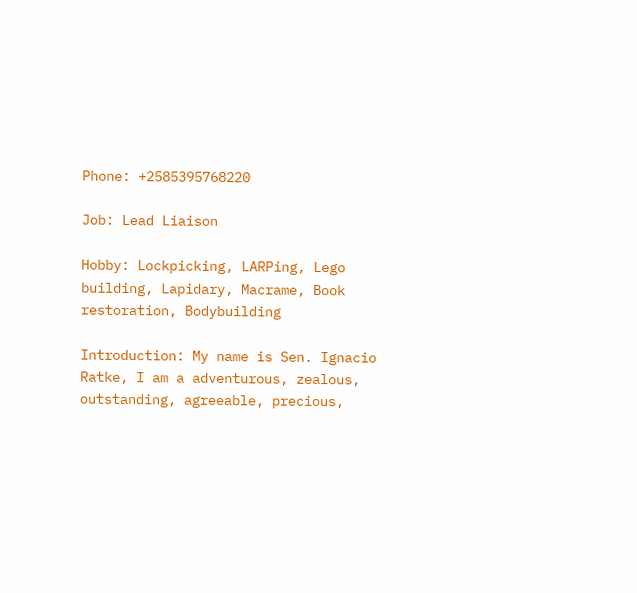Phone: +2585395768220

Job: Lead Liaison

Hobby: Lockpicking, LARPing, Lego building, Lapidary, Macrame, Book restoration, Bodybuilding

Introduction: My name is Sen. Ignacio Ratke, I am a adventurous, zealous, outstanding, agreeable, precious,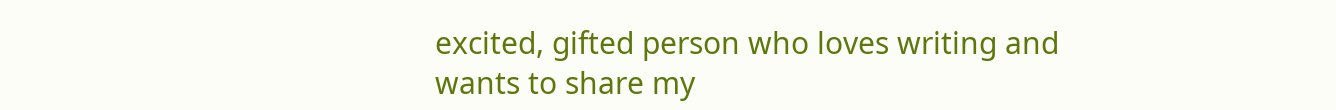excited, gifted person who loves writing and wants to share my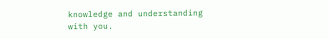knowledge and understanding with you.